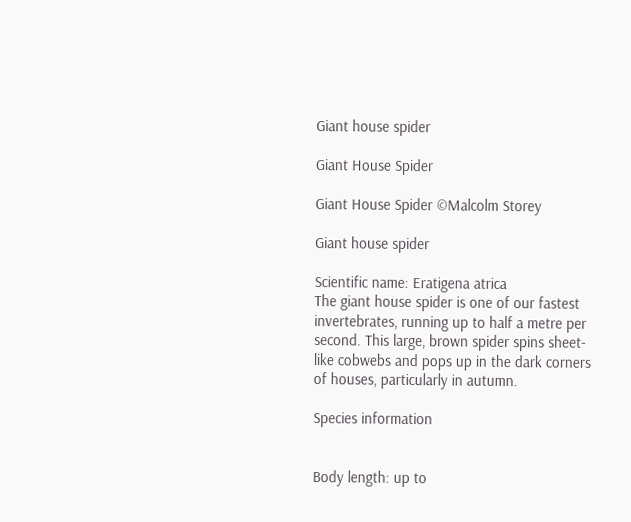Giant house spider

Giant House Spider

Giant House Spider ©Malcolm Storey

Giant house spider

Scientific name: Eratigena atrica
The giant house spider is one of our fastest invertebrates, running up to half a metre per second. This large, brown spider spins sheet-like cobwebs and pops up in the dark corners of houses, particularly in autumn.

Species information


Body length: up to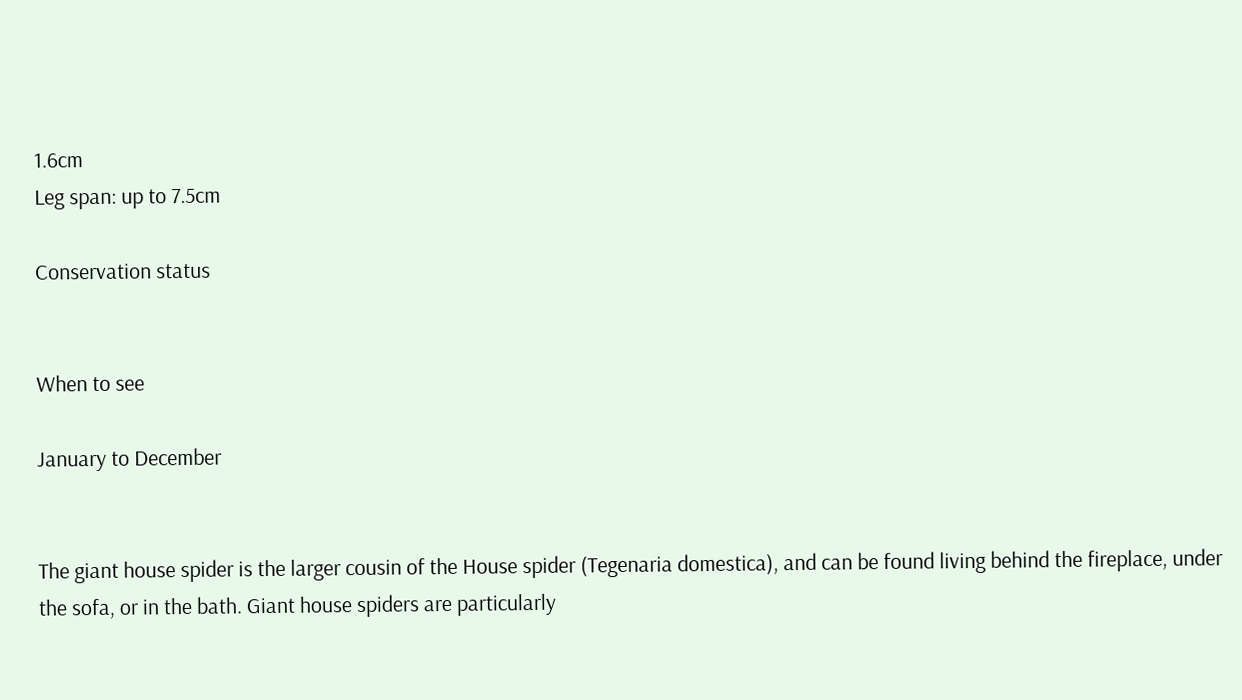1.6cm
Leg span: up to 7.5cm

Conservation status


When to see

January to December


The giant house spider is the larger cousin of the House spider (Tegenaria domestica), and can be found living behind the fireplace, under the sofa, or in the bath. Giant house spiders are particularly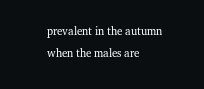prevalent in the autumn when the males are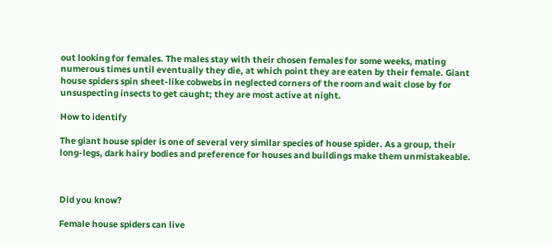out looking for females. The males stay with their chosen females for some weeks, mating numerous times until eventually they die, at which point they are eaten by their female. Giant house spiders spin sheet-like cobwebs in neglected corners of the room and wait close by for unsuspecting insects to get caught; they are most active at night.

How to identify

The giant house spider is one of several very similar species of house spider. As a group, their long-legs, dark hairy bodies and preference for houses and buildings make them unmistakeable.



Did you know?

Female house spiders can live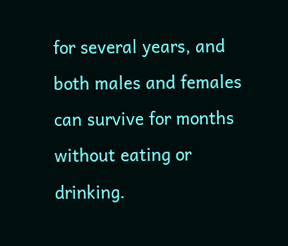for several years, and both males and females can survive for months without eating or drinking.